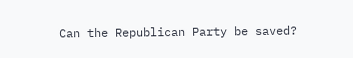Can the Republican Party be saved?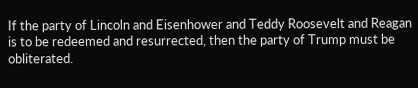If the party of Lincoln and Eisenhower and Teddy Roosevelt and Reagan is to be redeemed and resurrected, then the party of Trump must be obliterated.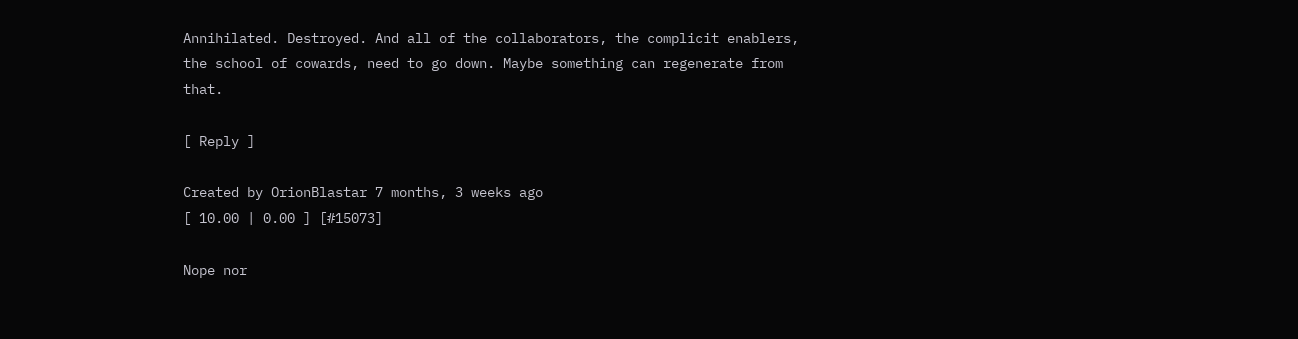Annihilated. Destroyed. And all of the collaborators, the complicit enablers, the school of cowards, need to go down. Maybe something can regenerate from that.

[ Reply ]

Created by OrionBlastar 7 months, 3 weeks ago
[ 10.00 | 0.00 ] [#15073]

Nope nor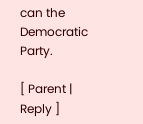can the Democratic Party.

[ Parent | Reply ]